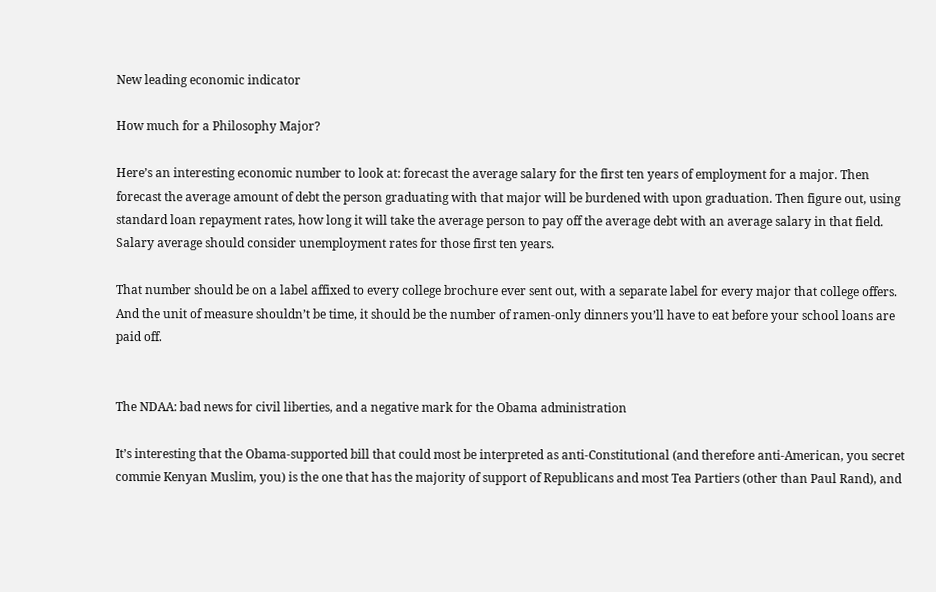New leading economic indicator

How much for a Philosophy Major?

Here’s an interesting economic number to look at: forecast the average salary for the first ten years of employment for a major. Then forecast the average amount of debt the person graduating with that major will be burdened with upon graduation. Then figure out, using standard loan repayment rates, how long it will take the average person to pay off the average debt with an average salary in that field. Salary average should consider unemployment rates for those first ten years.

That number should be on a label affixed to every college brochure ever sent out, with a separate label for every major that college offers. And the unit of measure shouldn’t be time, it should be the number of ramen-only dinners you’ll have to eat before your school loans are paid off.


The NDAA: bad news for civil liberties, and a negative mark for the Obama administration

It’s interesting that the Obama-supported bill that could most be interpreted as anti-Constitutional (and therefore anti-American, you secret commie Kenyan Muslim, you) is the one that has the majority of support of Republicans and most Tea Partiers (other than Paul Rand), and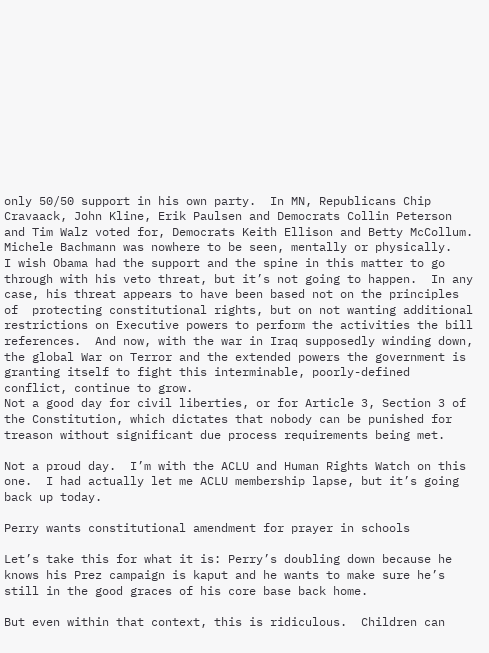only 50/50 support in his own party.  In MN, Republicans Chip Cravaack, John Kline, Erik Paulsen and Democrats Collin Peterson and Tim Walz voted for, Democrats Keith Ellison and Betty McCollum.  Michele Bachmann was nowhere to be seen, mentally or physically.
I wish Obama had the support and the spine in this matter to go through with his veto threat, but it’s not going to happen.  In any case, his threat appears to have been based not on the principles of  protecting constitutional rights, but on not wanting additional restrictions on Executive powers to perform the activities the bill references.  And now, with the war in Iraq supposedly winding down, the global War on Terror and the extended powers the government is granting itself to fight this interminable, poorly-defined conflict, continue to grow.
Not a good day for civil liberties, or for Article 3, Section 3 of the Constitution, which dictates that nobody can be punished for treason without significant due process requirements being met.

Not a proud day.  I’m with the ACLU and Human Rights Watch on this one.  I had actually let me ACLU membership lapse, but it’s going back up today.

Perry wants constitutional amendment for prayer in schools

Let’s take this for what it is: Perry’s doubling down because he knows his Prez campaign is kaput and he wants to make sure he’s still in the good graces of his core base back home.

But even within that context, this is ridiculous.  Children can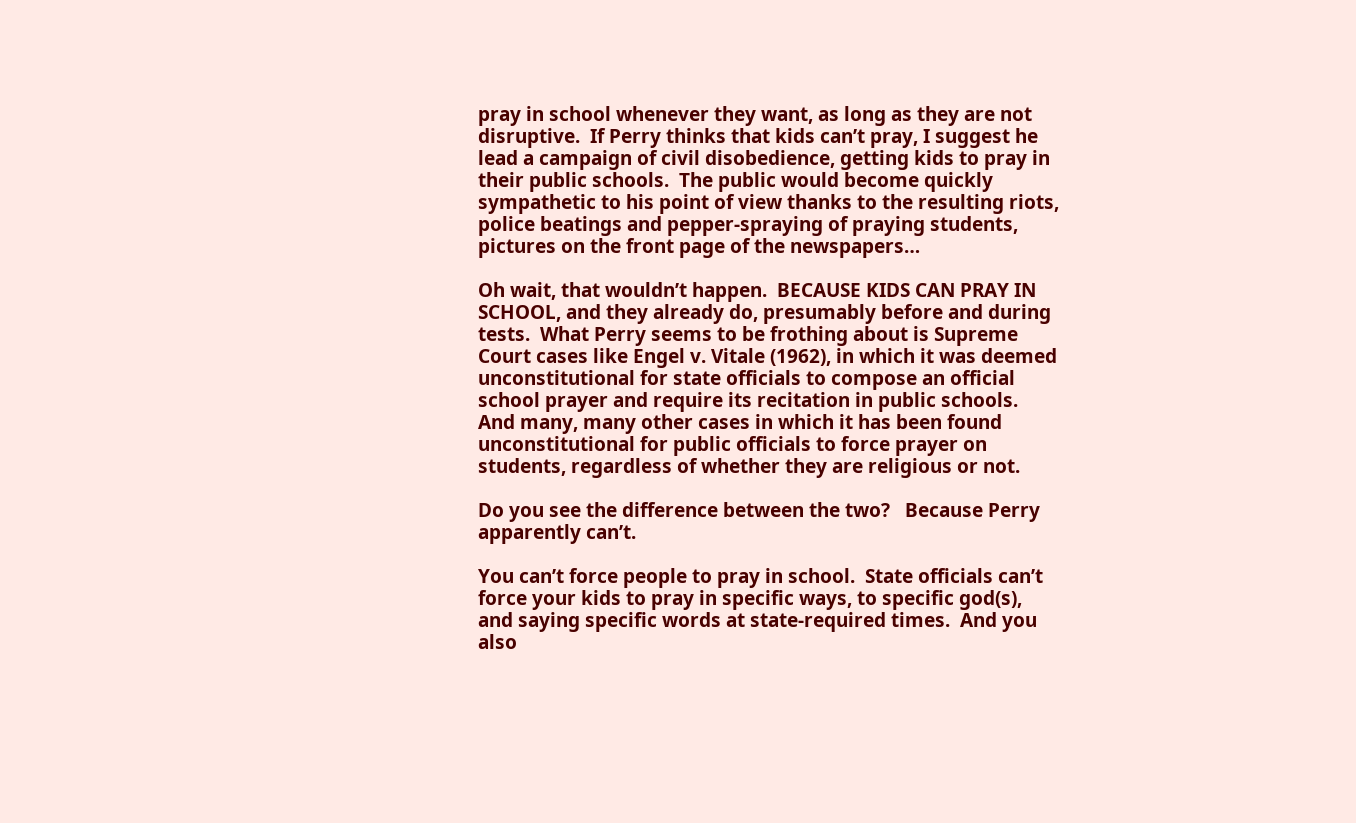pray in school whenever they want, as long as they are not disruptive.  If Perry thinks that kids can’t pray, I suggest he lead a campaign of civil disobedience, getting kids to pray in their public schools.  The public would become quickly sympathetic to his point of view thanks to the resulting riots, police beatings and pepper-spraying of praying students, pictures on the front page of the newspapers…

Oh wait, that wouldn’t happen.  BECAUSE KIDS CAN PRAY IN SCHOOL, and they already do, presumably before and during tests.  What Perry seems to be frothing about is Supreme Court cases like Engel v. Vitale (1962), in which it was deemed unconstitutional for state officials to compose an official school prayer and require its recitation in public schools.  And many, many other cases in which it has been found unconstitutional for public officials to force prayer on students, regardless of whether they are religious or not.

Do you see the difference between the two?   Because Perry apparently can’t.

You can’t force people to pray in school.  State officials can’t force your kids to pray in specific ways, to specific god(s), and saying specific words at state-required times.  And you also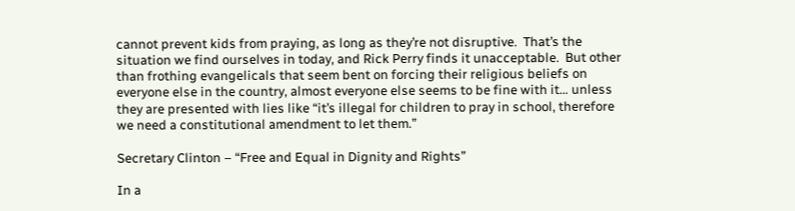cannot prevent kids from praying, as long as they’re not disruptive.  That’s the situation we find ourselves in today, and Rick Perry finds it unacceptable.  But other than frothing evangelicals that seem bent on forcing their religious beliefs on everyone else in the country, almost everyone else seems to be fine with it… unless they are presented with lies like “it’s illegal for children to pray in school, therefore we need a constitutional amendment to let them.”

Secretary Clinton – “Free and Equal in Dignity and Rights”

In a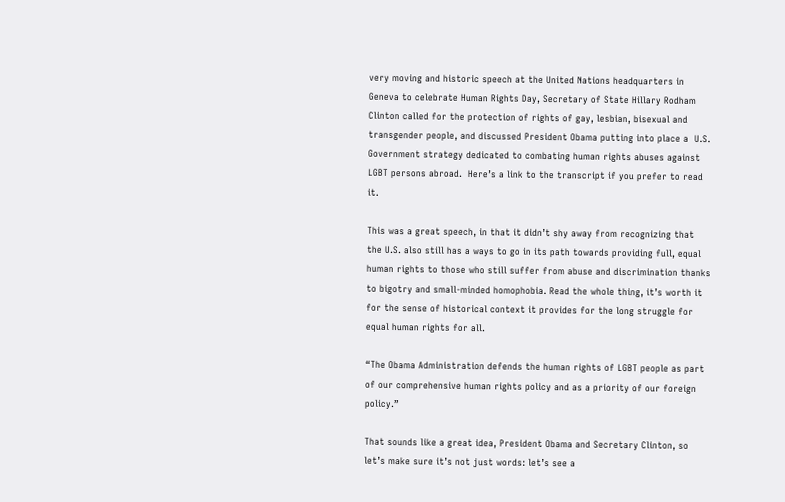very moving and historic speech at the United Nations headquarters in Geneva to celebrate Human Rights Day, Secretary of State Hillary Rodham Clinton called for the protection of rights of gay, lesbian, bisexual and transgender people, and discussed President Obama putting into place a  U.S. Government strategy dedicated to combating human rights abuses against LGBT persons abroad.  Here’s a link to the transcript if you prefer to read it.

This was a great speech, in that it didn’t shy away from recognizing that the U.S. also still has a ways to go in its path towards providing full, equal human rights to those who still suffer from abuse and discrimination thanks to bigotry and small-minded homophobia. Read the whole thing, it’s worth it for the sense of historical context it provides for the long struggle for equal human rights for all.

“The Obama Administration defends the human rights of LGBT people as part of our comprehensive human rights policy and as a priority of our foreign policy.”

That sounds like a great idea, President Obama and Secretary Clinton, so let’s make sure it’s not just words: let’s see a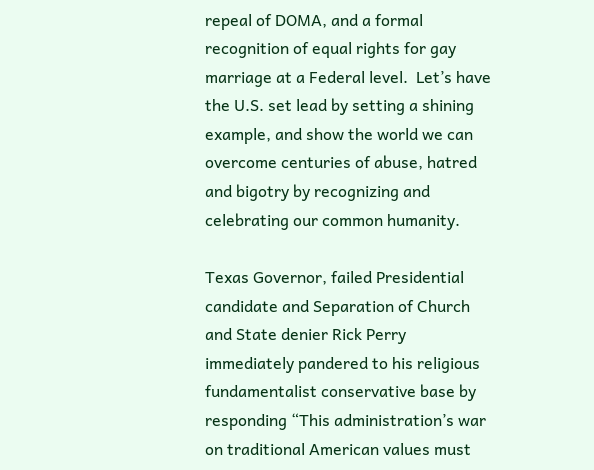repeal of DOMA, and a formal recognition of equal rights for gay marriage at a Federal level.  Let’s have the U.S. set lead by setting a shining example, and show the world we can overcome centuries of abuse, hatred and bigotry by recognizing and celebrating our common humanity.

Texas Governor, failed Presidential candidate and Separation of Church and State denier Rick Perry immediately pandered to his religious fundamentalist conservative base by responding “This administration’s war on traditional American values must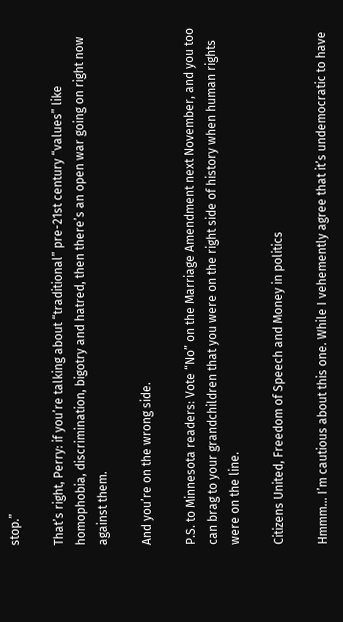stop.”

That’s right, Perry: if you’re talking about “traditional” pre-21st century “values” like homophobia, discrimination, bigotry and hatred, then there’s an open war going on right now against them.

And you’re on the wrong side.

P.S. to Minnesota readers: Vote “No” on the Marriage Amendment next November, and you too can brag to your grandchildren that you were on the right side of history when human rights were on the line.

Citizens United, Freedom of Speech and Money in politics

Hmmm… I’m cautious about this one. While I vehemently agree that it’s undemocratic to have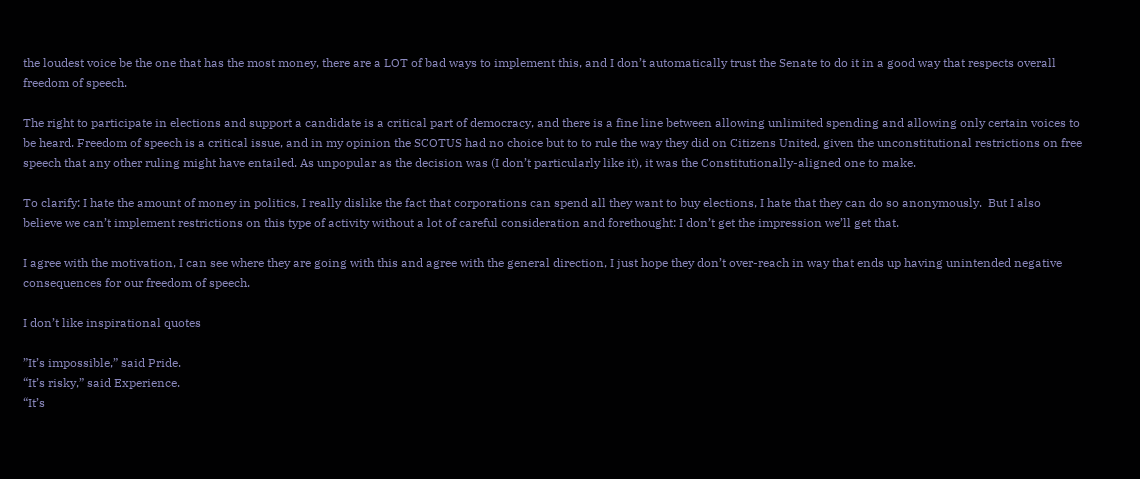the loudest voice be the one that has the most money, there are a LOT of bad ways to implement this, and I don’t automatically trust the Senate to do it in a good way that respects overall freedom of speech.

The right to participate in elections and support a candidate is a critical part of democracy, and there is a fine line between allowing unlimited spending and allowing only certain voices to be heard. Freedom of speech is a critical issue, and in my opinion the SCOTUS had no choice but to to rule the way they did on Citizens United, given the unconstitutional restrictions on free speech that any other ruling might have entailed. As unpopular as the decision was (I don’t particularly like it), it was the Constitutionally-aligned one to make.

To clarify: I hate the amount of money in politics, I really dislike the fact that corporations can spend all they want to buy elections, I hate that they can do so anonymously.  But I also believe we can’t implement restrictions on this type of activity without a lot of careful consideration and forethought: I don’t get the impression we’ll get that.

I agree with the motivation, I can see where they are going with this and agree with the general direction, I just hope they don’t over-reach in way that ends up having unintended negative consequences for our freedom of speech.

I don’t like inspirational quotes

”It’s impossible,” said Pride.
“It’s risky,” said Experience.
“It’s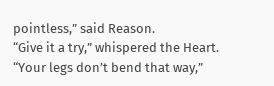pointless,” said Reason.
“Give it a try,” whispered the Heart.
“Your legs don’t bend that way,”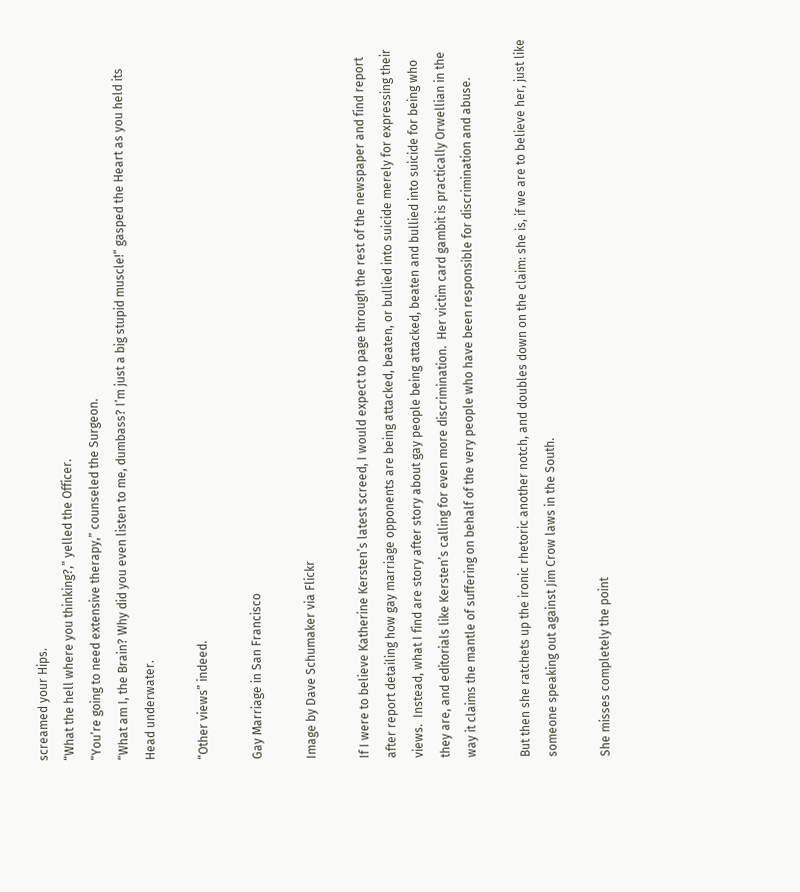screamed your Hips.
“What the hell where you thinking?,” yelled the Officer.
“You’re going to need extensive therapy,” counseled the Surgeon.
“What am I, the Brain? Why did you even listen to me, dumbass? I’m just a big stupid muscle!” gasped the Heart as you held its Head underwater.

“Other views” indeed.

Gay Marriage in San Francisco

Image by Dave Schumaker via Flickr

If I were to believe Katherine Kersten’s latest screed, I would expect to page through the rest of the newspaper and find report after report detailing how gay marriage opponents are being attacked, beaten, or bullied into suicide merely for expressing their views.  Instead, what I find are story after story about gay people being attacked, beaten and bullied into suicide for being who they are, and editorials like Kersten’s calling for even more discrimination.  Her victim card gambit is practically Orwellian in the way it claims the mantle of suffering on behalf of the very people who have been responsible for discrimination and abuse.

But then she ratchets up the ironic rhetoric another notch, and doubles down on the claim: she is, if we are to believe her, just like someone speaking out against Jim Crow laws in the South.

She misses completely the point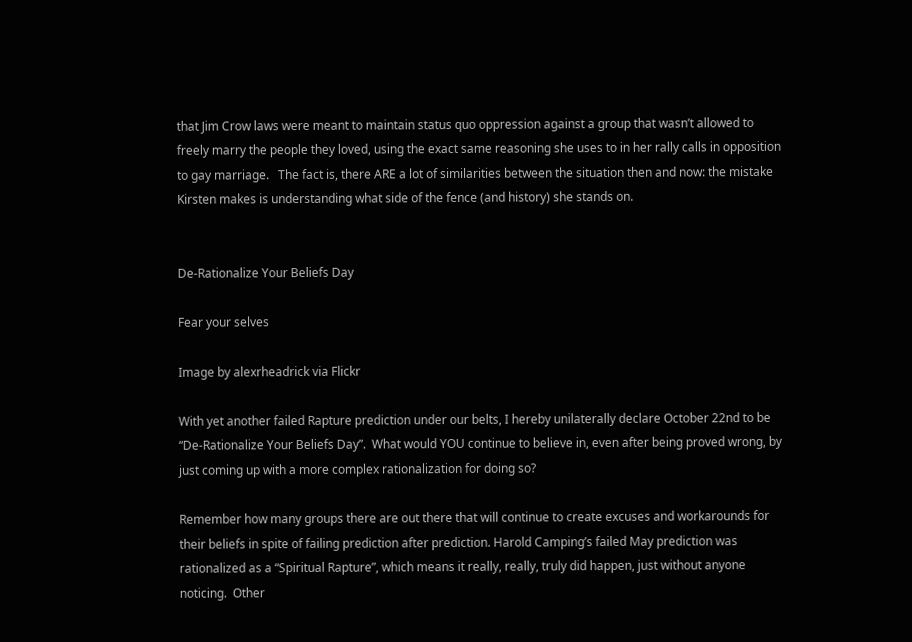that Jim Crow laws were meant to maintain status quo oppression against a group that wasn’t allowed to freely marry the people they loved, using the exact same reasoning she uses to in her rally calls in opposition to gay marriage.   The fact is, there ARE a lot of similarities between the situation then and now: the mistake Kirsten makes is understanding what side of the fence (and history) she stands on.


De-Rationalize Your Beliefs Day

Fear your selves

Image by alexrheadrick via Flickr

With yet another failed Rapture prediction under our belts, I hereby unilaterally declare October 22nd to be “De-Rationalize Your Beliefs Day”.  What would YOU continue to believe in, even after being proved wrong, by just coming up with a more complex rationalization for doing so?

Remember how many groups there are out there that will continue to create excuses and workarounds for their beliefs in spite of failing prediction after prediction. Harold Camping’s failed May prediction was rationalized as a “Spiritual Rapture”, which means it really, really, truly did happen, just without anyone noticing.  Other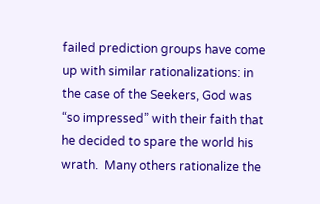failed prediction groups have come up with similar rationalizations: in the case of the Seekers, God was “so impressed” with their faith that he decided to spare the world his wrath.  Many others rationalize the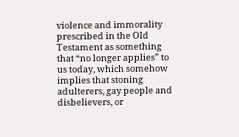violence and immorality prescribed in the Old Testament as something that “no longer applies” to us today, which somehow implies that stoning adulterers, gay people and disbelievers, or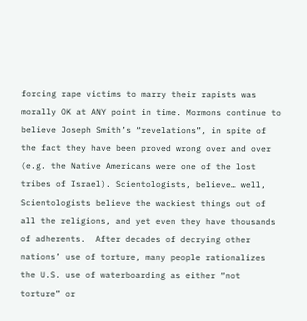forcing rape victims to marry their rapists was morally OK at ANY point in time. Mormons continue to believe Joseph Smith’s “revelations”, in spite of the fact they have been proved wrong over and over (e.g. the Native Americans were one of the lost tribes of Israel). Scientologists, believe… well, Scientologists believe the wackiest things out of all the religions, and yet even they have thousands of adherents.  After decades of decrying other nations’ use of torture, many people rationalizes the U.S. use of waterboarding as either “not torture” or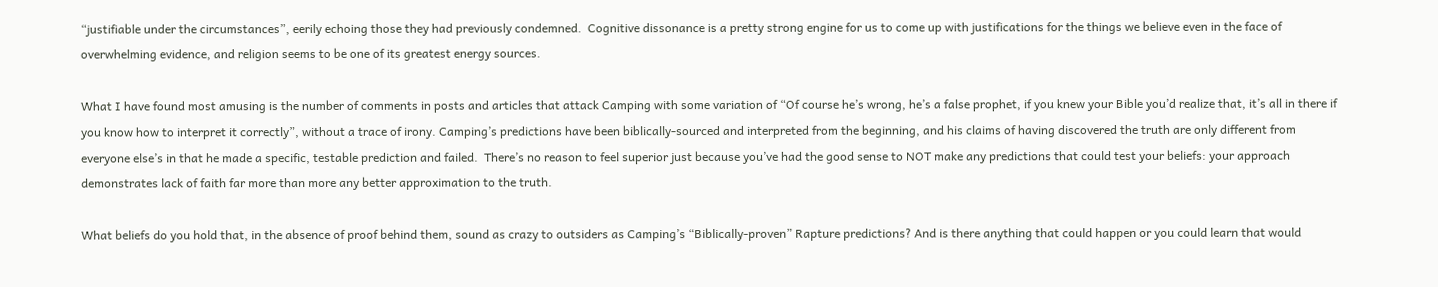“justifiable under the circumstances”, eerily echoing those they had previously condemned.  Cognitive dissonance is a pretty strong engine for us to come up with justifications for the things we believe even in the face of overwhelming evidence, and religion seems to be one of its greatest energy sources.

What I have found most amusing is the number of comments in posts and articles that attack Camping with some variation of “Of course he’s wrong, he’s a false prophet, if you knew your Bible you’d realize that, it’s all in there if you know how to interpret it correctly”, without a trace of irony. Camping’s predictions have been biblically-sourced and interpreted from the beginning, and his claims of having discovered the truth are only different from everyone else’s in that he made a specific, testable prediction and failed.  There’s no reason to feel superior just because you’ve had the good sense to NOT make any predictions that could test your beliefs: your approach demonstrates lack of faith far more than more any better approximation to the truth.

What beliefs do you hold that, in the absence of proof behind them, sound as crazy to outsiders as Camping’s “Biblically-proven” Rapture predictions? And is there anything that could happen or you could learn that would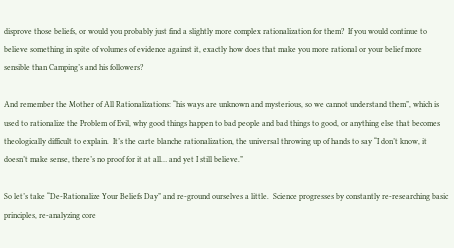disprove those beliefs, or would you probably just find a slightly more complex rationalization for them?  If you would continue to believe something in spite of volumes of evidence against it, exactly how does that make you more rational or your belief more sensible than Camping’s and his followers?

And remember the Mother of All Rationalizations: “his ways are unknown and mysterious, so we cannot understand them”, which is used to rationalize the Problem of Evil, why good things happen to bad people and bad things to good, or anything else that becomes theologically difficult to explain.  It’s the carte blanche rationalization, the universal throwing up of hands to say “I don’t know, it doesn’t make sense, there’s no proof for it at all… and yet I still believe.”

So let’s take “De-Rationalize Your Beliefs Day” and re-ground ourselves a little.  Science progresses by constantly re-researching basic principles, re-analyzing core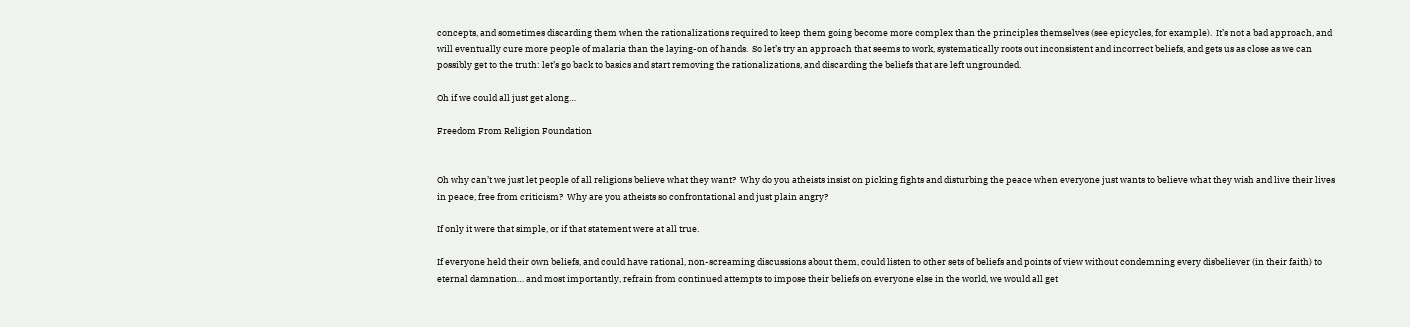concepts, and sometimes discarding them when the rationalizations required to keep them going become more complex than the principles themselves (see epicycles, for example).  It’s not a bad approach, and will eventually cure more people of malaria than the laying-on of hands.  So let’s try an approach that seems to work, systematically roots out inconsistent and incorrect beliefs, and gets us as close as we can possibly get to the truth: let’s go back to basics and start removing the rationalizations, and discarding the beliefs that are left ungrounded.

Oh if we could all just get along…

Freedom From Religion Foundation


Oh why can’t we just let people of all religions believe what they want?  Why do you atheists insist on picking fights and disturbing the peace when everyone just wants to believe what they wish and live their lives in peace, free from criticism?  Why are you atheists so confrontational and just plain angry?

If only it were that simple, or if that statement were at all true.

If everyone held their own beliefs, and could have rational, non-screaming discussions about them, could listen to other sets of beliefs and points of view without condemning every disbeliever (in their faith) to eternal damnation… and most importantly, refrain from continued attempts to impose their beliefs on everyone else in the world, we would all get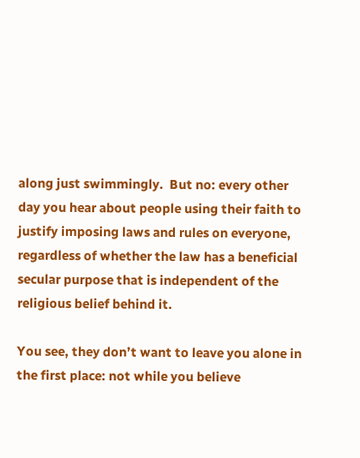along just swimmingly.  But no: every other day you hear about people using their faith to justify imposing laws and rules on everyone, regardless of whether the law has a beneficial secular purpose that is independent of the religious belief behind it.

You see, they don’t want to leave you alone in the first place: not while you believe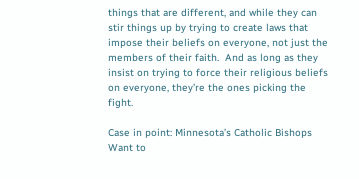things that are different, and while they can stir things up by trying to create laws that impose their beliefs on everyone, not just the members of their faith.  And as long as they insist on trying to force their religious beliefs on everyone, they’re the ones picking the fight.

Case in point: Minnesota’s Catholic Bishops Want to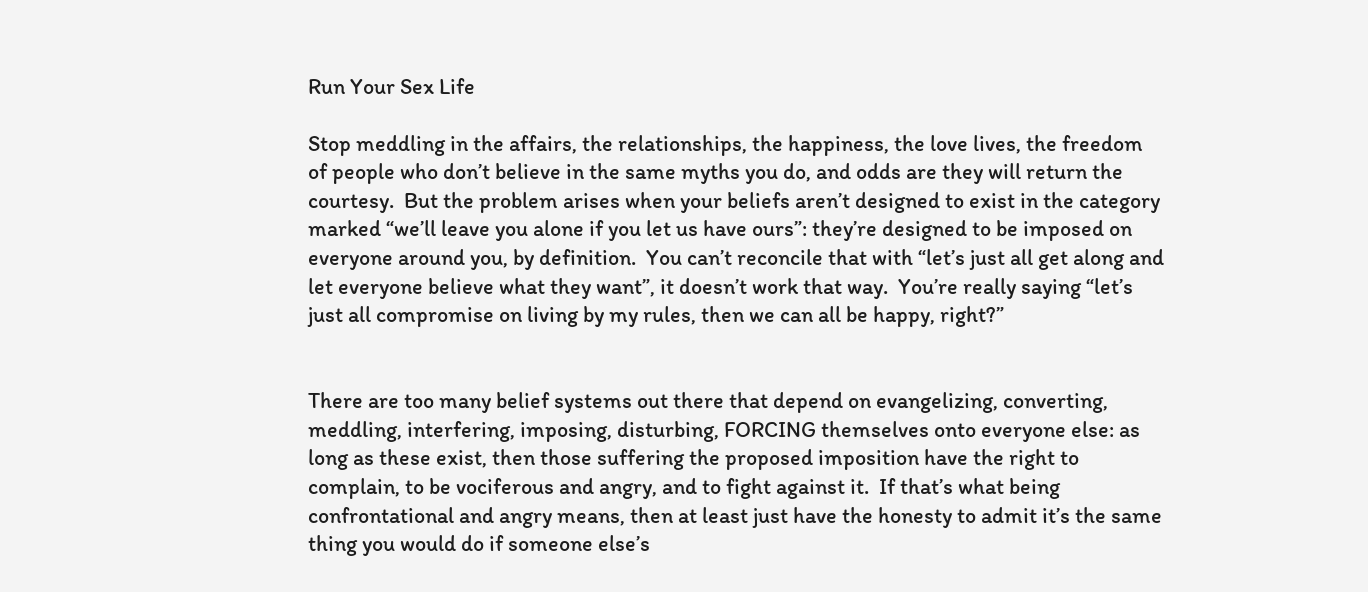Run Your Sex Life

Stop meddling in the affairs, the relationships, the happiness, the love lives, the freedom of people who don’t believe in the same myths you do, and odds are they will return the courtesy.  But the problem arises when your beliefs aren’t designed to exist in the category marked “we’ll leave you alone if you let us have ours”: they’re designed to be imposed on everyone around you, by definition.  You can’t reconcile that with “let’s just all get along and let everyone believe what they want”, it doesn’t work that way.  You’re really saying “let’s just all compromise on living by my rules, then we can all be happy, right?”


There are too many belief systems out there that depend on evangelizing, converting, meddling, interfering, imposing, disturbing, FORCING themselves onto everyone else: as long as these exist, then those suffering the proposed imposition have the right to complain, to be vociferous and angry, and to fight against it.  If that’s what being confrontational and angry means, then at least just have the honesty to admit it’s the same thing you would do if someone else’s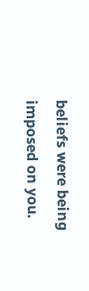beliefs were being imposed on you.